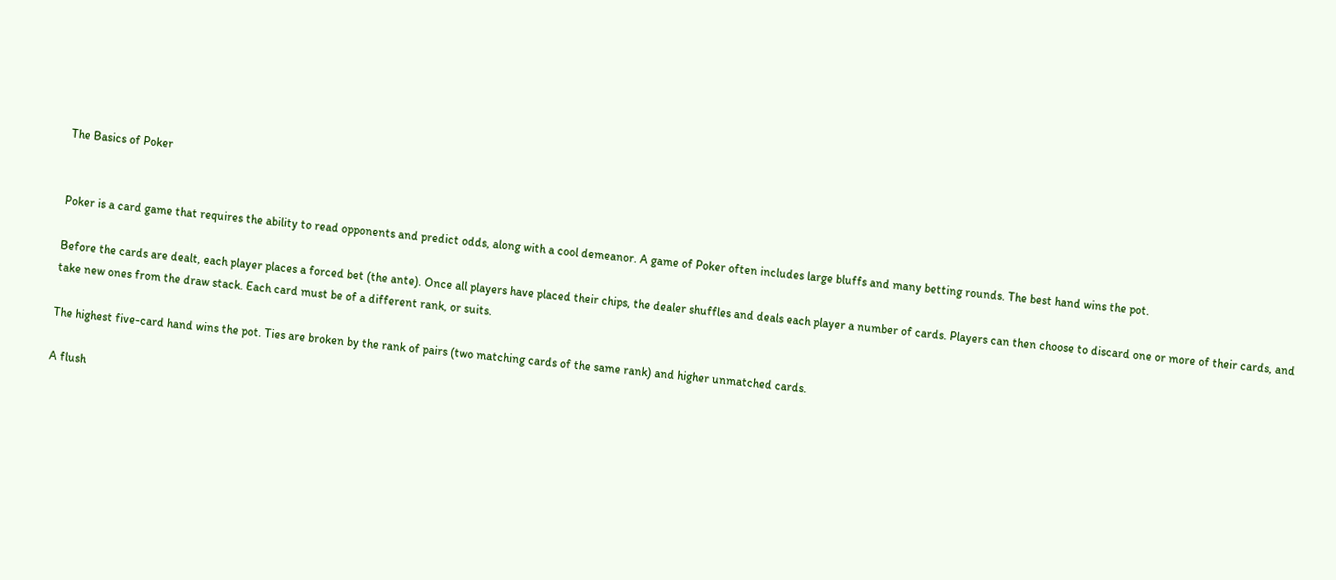The Basics of Poker


Poker is a card game that requires the ability to read opponents and predict odds, along with a cool demeanor. A game of Poker often includes large bluffs and many betting rounds. The best hand wins the pot.

Before the cards are dealt, each player places a forced bet (the ante). Once all players have placed their chips, the dealer shuffles and deals each player a number of cards. Players can then choose to discard one or more of their cards, and take new ones from the draw stack. Each card must be of a different rank, or suits.

The highest five-card hand wins the pot. Ties are broken by the rank of pairs (two matching cards of the same rank) and higher unmatched cards.

A flush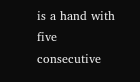is a hand with five consecutive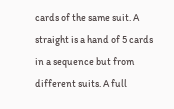cards of the same suit. A straight is a hand of 5 cards in a sequence but from different suits. A full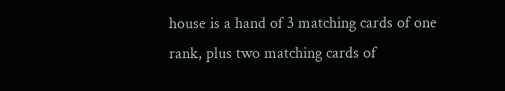house is a hand of 3 matching cards of one rank, plus two matching cards of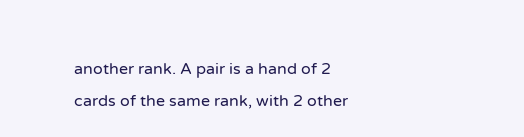another rank. A pair is a hand of 2 cards of the same rank, with 2 other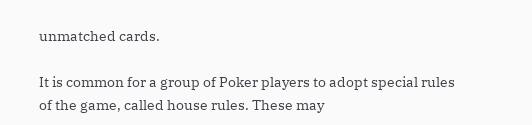unmatched cards.

It is common for a group of Poker players to adopt special rules of the game, called house rules. These may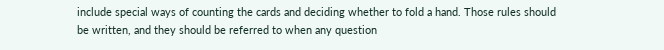include special ways of counting the cards and deciding whether to fold a hand. Those rules should be written, and they should be referred to when any question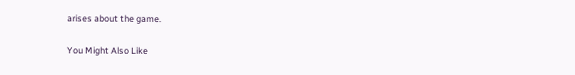arises about the game.

You Might Also Like